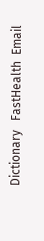Dictionary   FastHealth  Email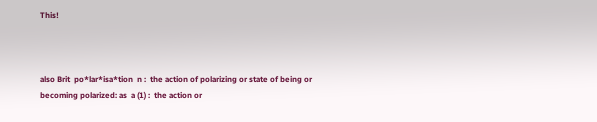This!



also Brit  po*lar*isa*tion  n :  the action of polarizing or state of being or becoming polarized: as  a (1) :  the action or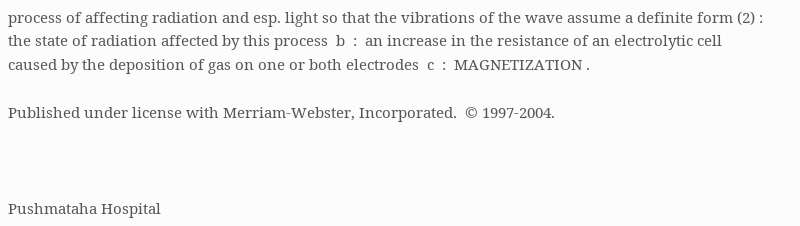process of affecting radiation and esp. light so that the vibrations of the wave assume a definite form (2) :  the state of radiation affected by this process  b  :  an increase in the resistance of an electrolytic cell caused by the deposition of gas on one or both electrodes  c  :  MAGNETIZATION .

Published under license with Merriam-Webster, Incorporated.  © 1997-2004.



Pushmataha Hospital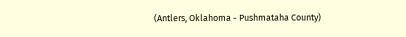(Antlers, Oklahoma - Pushmataha County)